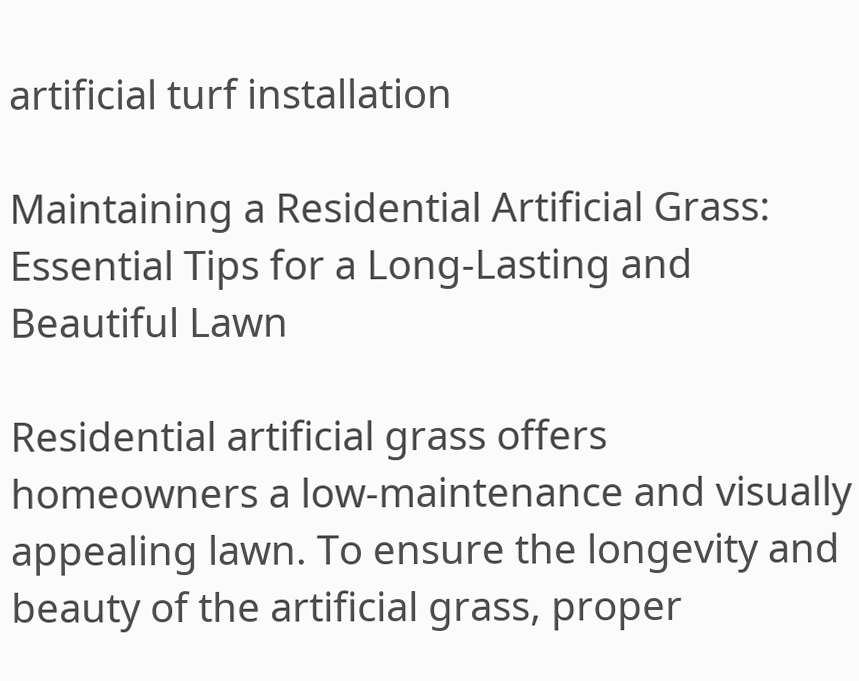artificial turf installation

Maintaining a Residential Artificial Grass: Essential Tips for a Long-Lasting and Beautiful Lawn

Residential artificial grass offers homeowners a low-maintenance and visually appealing lawn. To ensure the longevity and beauty of the artificial grass, proper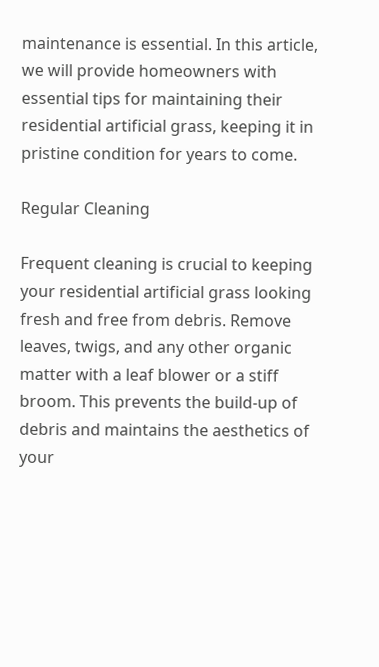maintenance is essential. In this article, we will provide homeowners with essential tips for maintaining their residential artificial grass, keeping it in pristine condition for years to come.

Regular Cleaning

Frequent cleaning is crucial to keeping your residential artificial grass looking fresh and free from debris. Remove leaves, twigs, and any other organic matter with a leaf blower or a stiff broom. This prevents the build-up of debris and maintains the aesthetics of your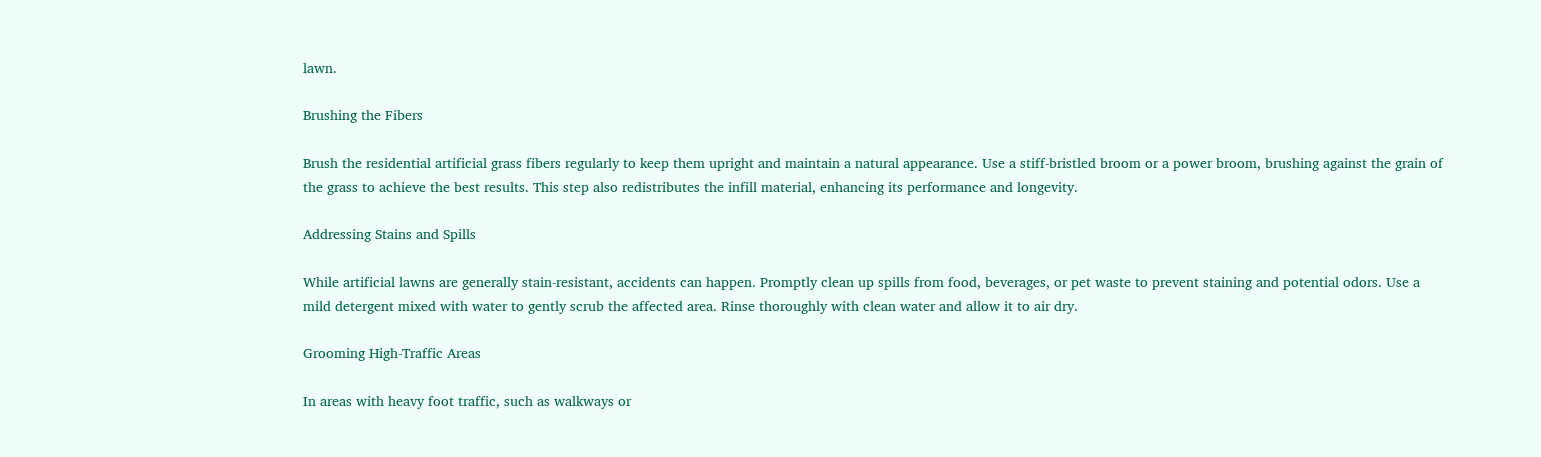lawn.

Brushing the Fibers

Brush the residential artificial grass fibers regularly to keep them upright and maintain a natural appearance. Use a stiff-bristled broom or a power broom, brushing against the grain of the grass to achieve the best results. This step also redistributes the infill material, enhancing its performance and longevity.

Addressing Stains and Spills

While artificial lawns are generally stain-resistant, accidents can happen. Promptly clean up spills from food, beverages, or pet waste to prevent staining and potential odors. Use a mild detergent mixed with water to gently scrub the affected area. Rinse thoroughly with clean water and allow it to air dry.

Grooming High-Traffic Areas

In areas with heavy foot traffic, such as walkways or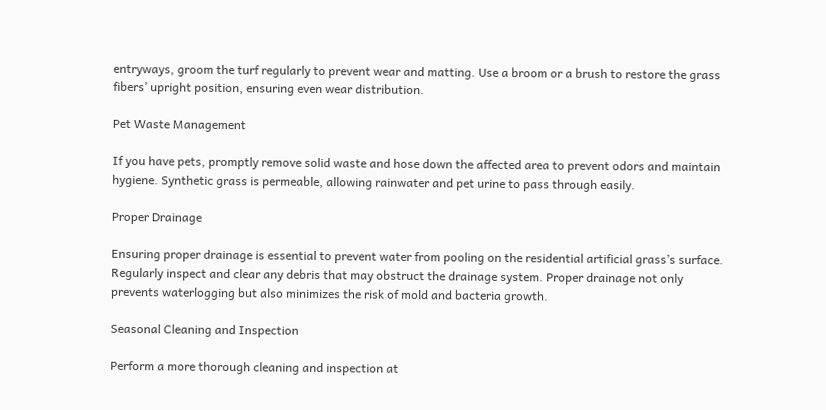entryways, groom the turf regularly to prevent wear and matting. Use a broom or a brush to restore the grass fibers’ upright position, ensuring even wear distribution.

Pet Waste Management

If you have pets, promptly remove solid waste and hose down the affected area to prevent odors and maintain hygiene. Synthetic grass is permeable, allowing rainwater and pet urine to pass through easily.

Proper Drainage

Ensuring proper drainage is essential to prevent water from pooling on the residential artificial grass’s surface. Regularly inspect and clear any debris that may obstruct the drainage system. Proper drainage not only prevents waterlogging but also minimizes the risk of mold and bacteria growth.

Seasonal Cleaning and Inspection

Perform a more thorough cleaning and inspection at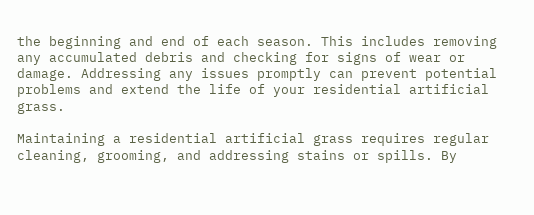the beginning and end of each season. This includes removing any accumulated debris and checking for signs of wear or damage. Addressing any issues promptly can prevent potential problems and extend the life of your residential artificial grass.

Maintaining a residential artificial grass requires regular cleaning, grooming, and addressing stains or spills. By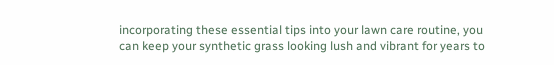incorporating these essential tips into your lawn care routine, you can keep your synthetic grass looking lush and vibrant for years to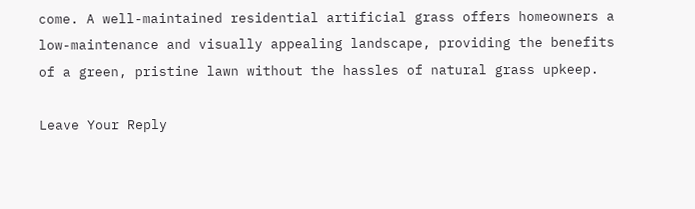come. A well-maintained residential artificial grass offers homeowners a low-maintenance and visually appealing landscape, providing the benefits of a green, pristine lawn without the hassles of natural grass upkeep.

Leave Your Reply